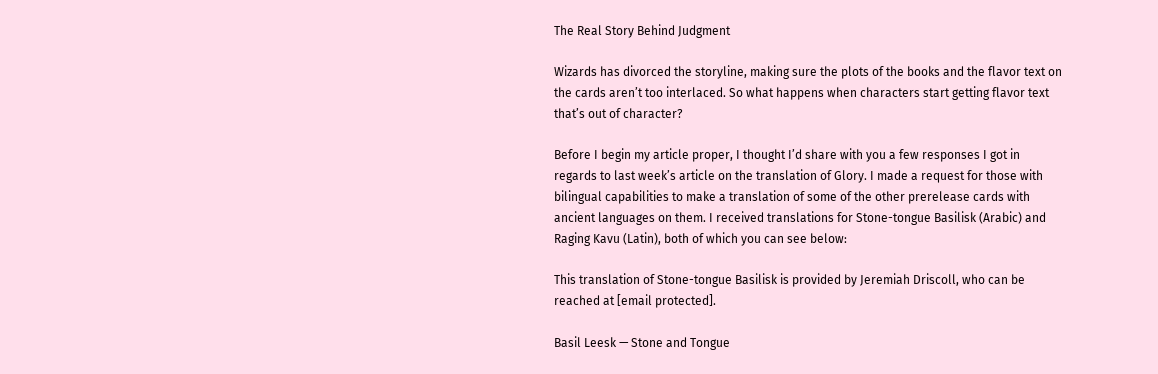The Real Story Behind Judgment

Wizards has divorced the storyline, making sure the plots of the books and the flavor text on the cards aren’t too interlaced. So what happens when characters start getting flavor text that’s out of character?

Before I begin my article proper, I thought I’d share with you a few responses I got in regards to last week’s article on the translation of Glory. I made a request for those with bilingual capabilities to make a translation of some of the other prerelease cards with ancient languages on them. I received translations for Stone-tongue Basilisk (Arabic) and Raging Kavu (Latin), both of which you can see below:

This translation of Stone-tongue Basilisk is provided by Jeremiah Driscoll, who can be reached at [email protected].

Basil Leesk — Stone and Tongue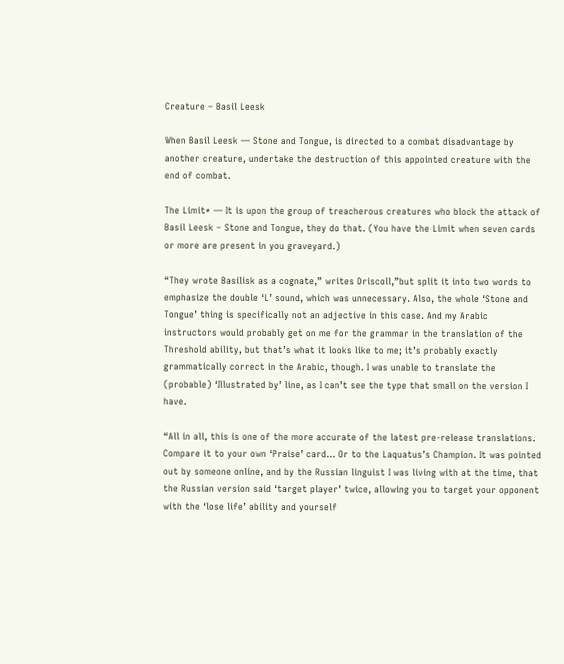Creature – Basil Leesk

When Basil Leesk — Stone and Tongue, is directed to a combat disadvantage by another creature, undertake the destruction of this appointed creature with the end of combat.

The Limit* — It is upon the group of treacherous creatures who block the attack of Basil Leesk – Stone and Tongue, they do that. (You have the Limit when seven cards or more are present in you graveyard.)

“They wrote Basilisk as a cognate,” writes Driscoll,”but split it into two words to emphasize the double ‘L’ sound, which was unnecessary. Also, the whole ‘Stone and Tongue’ thing is specifically not an adjective in this case. And my Arabic instructors would probably get on me for the grammar in the translation of the Threshold ability, but that’s what it looks like to me; it’s probably exactly grammatically correct in the Arabic, though. I was unable to translate the (probable) ‘Illustrated by’ line, as I can’t see the type that small on the version I have.

“All in all, this is one of the more accurate of the latest pre-release translations. Compare it to your own ‘Praise’ card… Or to the Laquatus’s Champion. It was pointed out by someone online, and by the Russian linguist I was living with at the time, that the Russian version said ‘target player’ twice, allowing you to target your opponent with the ‘lose life’ ability and yourself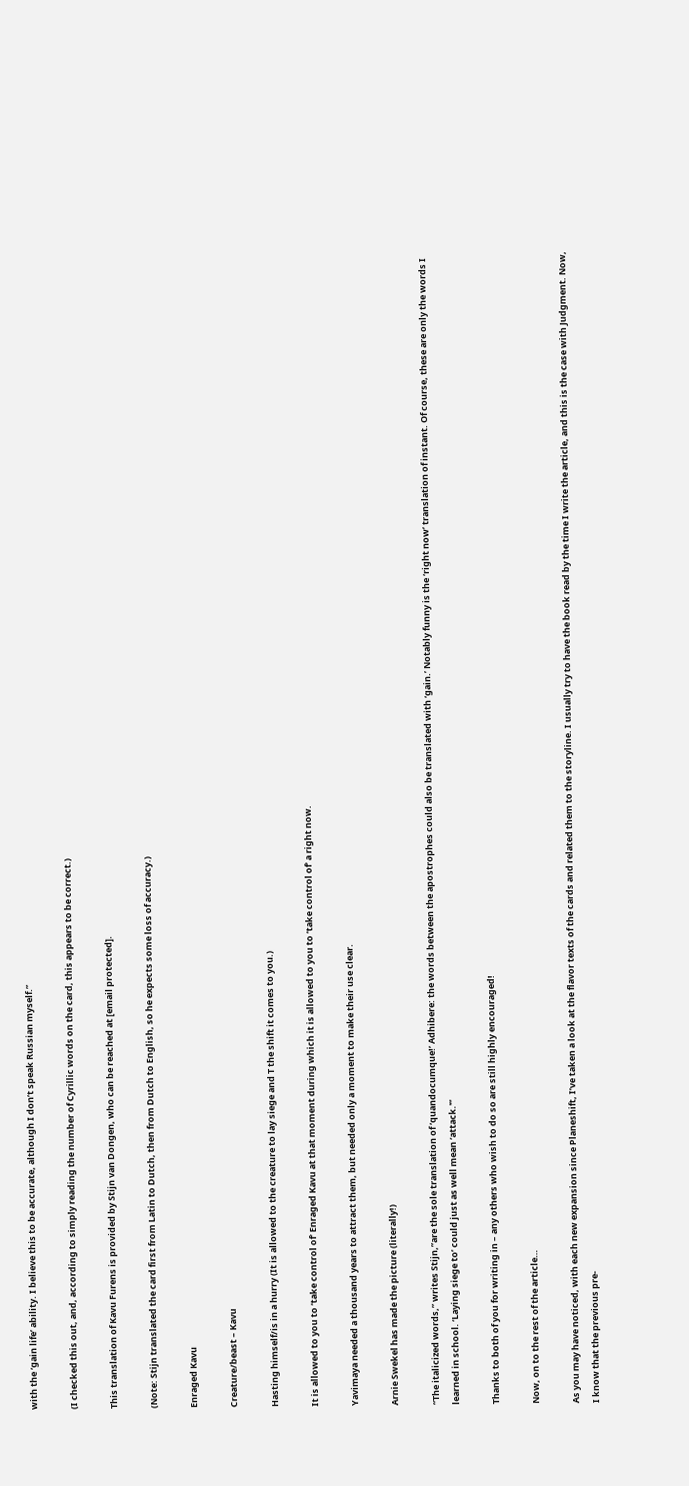with the ‘gain life’ ability. I believe this to be accurate, although I don’t speak Russian myself.”

(I checked this out, and, according to simply reading the number of Cyrillic words on the card, this appears to be correct.)

This translation of Kavu Furens is provided by Stijn van Dongen, who can be reached at [email protected].

(Note: Stijn translated the card first from Latin to Dutch, then from Dutch to English, so he expects some loss of accuracy.)

Enraged Kavu

Creature/beast – Kavu

Hasting himself/is in a hurry (It is allowed to the creature to lay siege and T the shift it comes to you.)

It is allowed to you to ‘take control of’ Enraged Kavu at that moment during which it is allowed to you to ‘take control of’ a right now.

Yavimaya needed a thousand years to attract them, but needed only a moment to make their use clear.

Arnie Swekel has made the picture (literally!)

“The italicized words,” writes Stijn,”are the sole translation of ‘quandocumque!’ Adhibere: the words between the apostrophes could also be translated with ‘gain.’ Notably funny is the ‘right now’ translation of instant. Of course, these are only the words I learned in school. ‘Laying siege to’ could just as well mean ‘attack.'”

Thanks to both of you for writing in – any others who wish to do so are still highly encouraged!

Now, on to the rest of the article…

As you may have noticed, with each new expansion since Planeshift, I’ve taken a look at the flavor texts of the cards and related them to the storyline. I usually try to have the book read by the time I write the article, and this is the case with Judgment. Now, I know that the previous pre-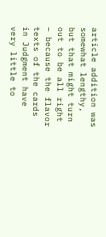article addition was somewhat lengthy, but that might turn out to be all right – because the flavor texts of the cards in Judgment have very little to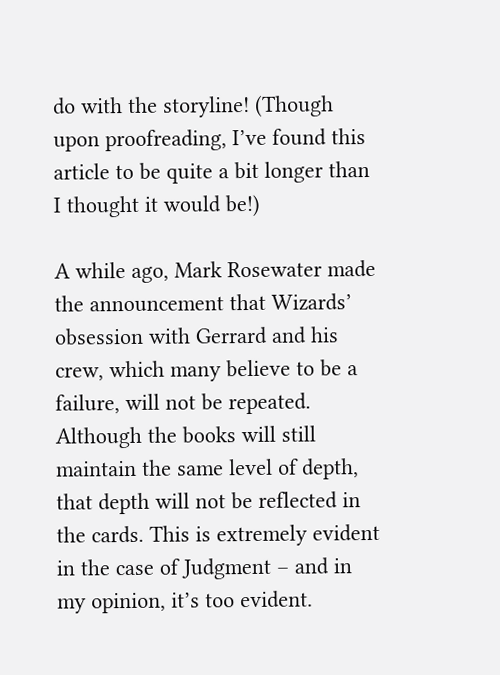do with the storyline! (Though upon proofreading, I’ve found this article to be quite a bit longer than I thought it would be!)

A while ago, Mark Rosewater made the announcement that Wizards’ obsession with Gerrard and his crew, which many believe to be a failure, will not be repeated. Although the books will still maintain the same level of depth, that depth will not be reflected in the cards. This is extremely evident in the case of Judgment – and in my opinion, it’s too evident.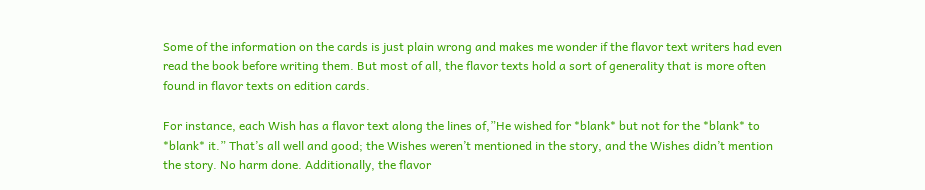Some of the information on the cards is just plain wrong and makes me wonder if the flavor text writers had even read the book before writing them. But most of all, the flavor texts hold a sort of generality that is more often found in flavor texts on edition cards.

For instance, each Wish has a flavor text along the lines of,”He wished for *blank* but not for the *blank* to *blank* it.” That’s all well and good; the Wishes weren’t mentioned in the story, and the Wishes didn’t mention the story. No harm done. Additionally, the flavor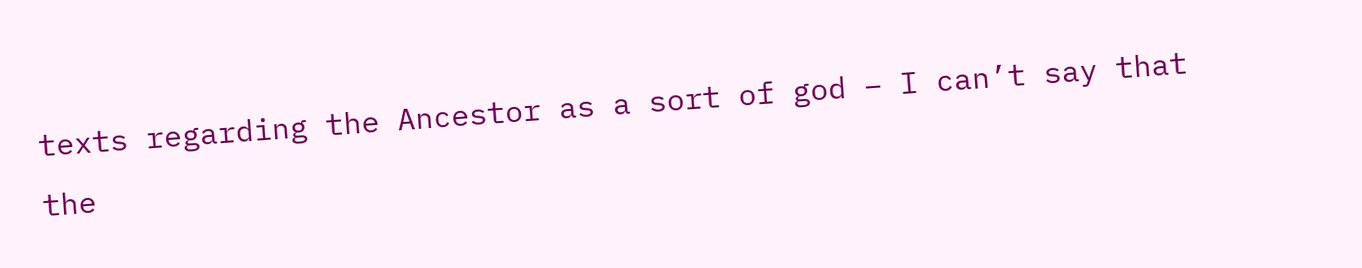texts regarding the Ancestor as a sort of god – I can’t say that the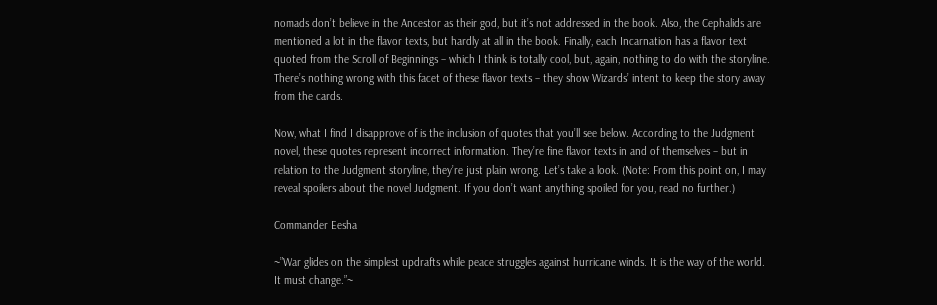nomads don’t believe in the Ancestor as their god, but it’s not addressed in the book. Also, the Cephalids are mentioned a lot in the flavor texts, but hardly at all in the book. Finally, each Incarnation has a flavor text quoted from the Scroll of Beginnings – which I think is totally cool, but, again, nothing to do with the storyline. There’s nothing wrong with this facet of these flavor texts – they show Wizards’ intent to keep the story away from the cards.

Now, what I find I disapprove of is the inclusion of quotes that you’ll see below. According to the Judgment novel, these quotes represent incorrect information. They’re fine flavor texts in and of themselves – but in relation to the Judgment storyline, they’re just plain wrong. Let’s take a look. (Note: From this point on, I may reveal spoilers about the novel Judgment. If you don’t want anything spoiled for you, read no further.)

Commander Eesha

~”War glides on the simplest updrafts while peace struggles against hurricane winds. It is the way of the world. It must change.”~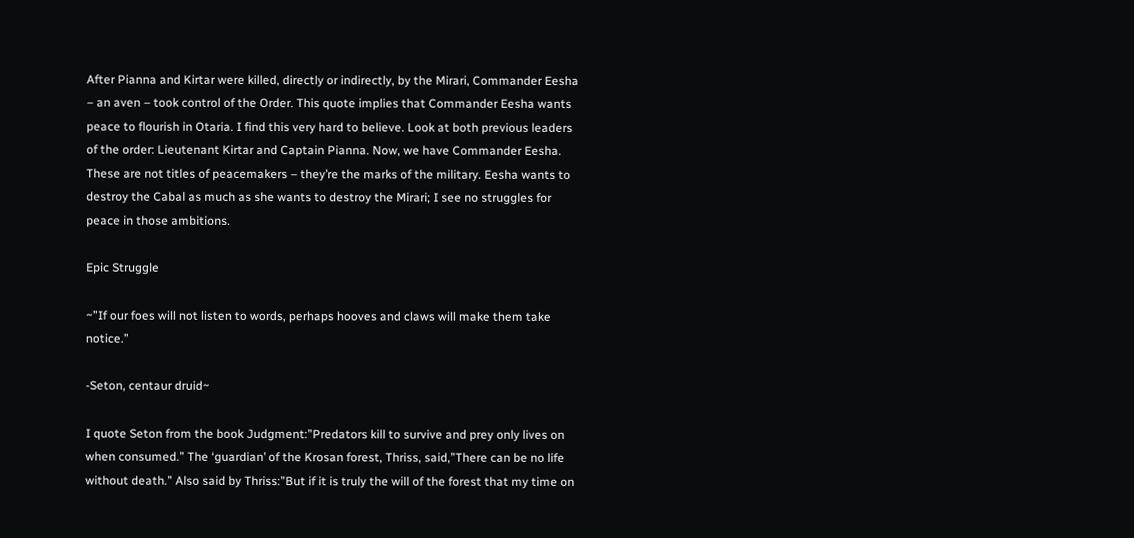After Pianna and Kirtar were killed, directly or indirectly, by the Mirari, Commander Eesha – an aven – took control of the Order. This quote implies that Commander Eesha wants peace to flourish in Otaria. I find this very hard to believe. Look at both previous leaders of the order: Lieutenant Kirtar and Captain Pianna. Now, we have Commander Eesha. These are not titles of peacemakers – they’re the marks of the military. Eesha wants to destroy the Cabal as much as she wants to destroy the Mirari; I see no struggles for peace in those ambitions.

Epic Struggle

~”If our foes will not listen to words, perhaps hooves and claws will make them take notice.”

-Seton, centaur druid~

I quote Seton from the book Judgment:”Predators kill to survive and prey only lives on when consumed.” The ‘guardian’ of the Krosan forest, Thriss, said,”There can be no life without death.” Also said by Thriss:”But if it is truly the will of the forest that my time on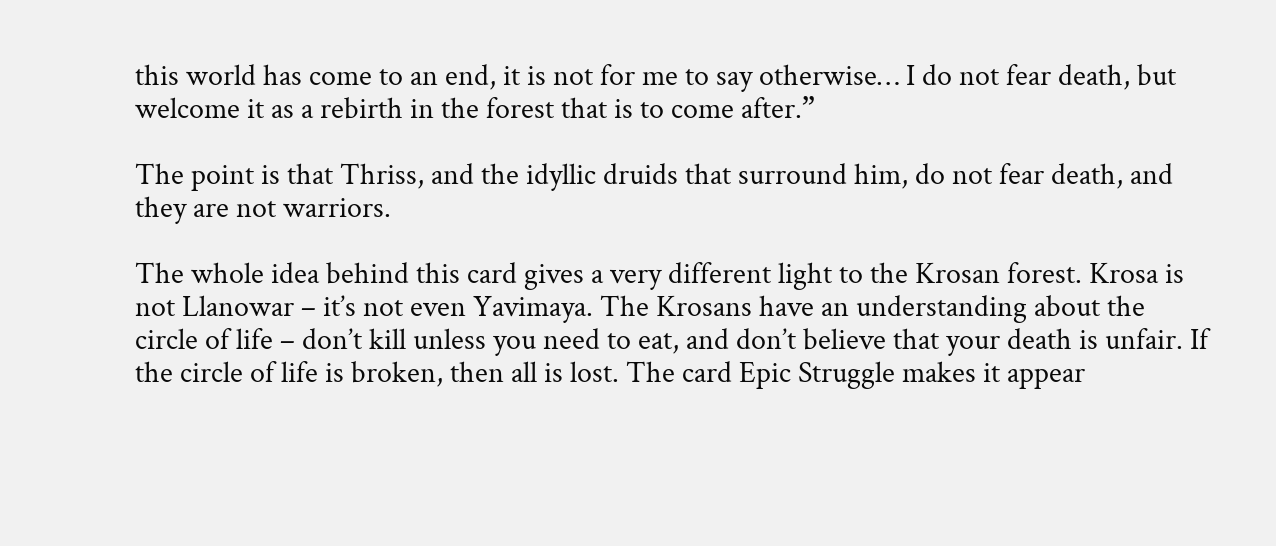this world has come to an end, it is not for me to say otherwise… I do not fear death, but welcome it as a rebirth in the forest that is to come after.”

The point is that Thriss, and the idyllic druids that surround him, do not fear death, and they are not warriors.

The whole idea behind this card gives a very different light to the Krosan forest. Krosa is not Llanowar – it’s not even Yavimaya. The Krosans have an understanding about the circle of life – don’t kill unless you need to eat, and don’t believe that your death is unfair. If the circle of life is broken, then all is lost. The card Epic Struggle makes it appear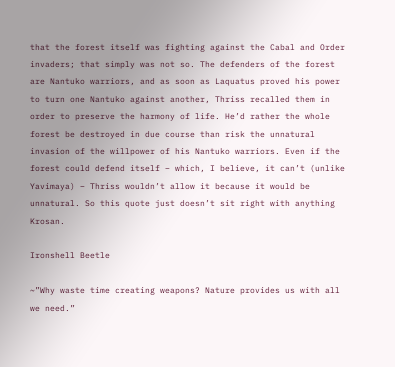that the forest itself was fighting against the Cabal and Order invaders; that simply was not so. The defenders of the forest are Nantuko warriors, and as soon as Laquatus proved his power to turn one Nantuko against another, Thriss recalled them in order to preserve the harmony of life. He’d rather the whole forest be destroyed in due course than risk the unnatural invasion of the willpower of his Nantuko warriors. Even if the forest could defend itself – which, I believe, it can’t (unlike Yavimaya) – Thriss wouldn’t allow it because it would be unnatural. So this quote just doesn’t sit right with anything Krosan.

Ironshell Beetle

~”Why waste time creating weapons? Nature provides us with all we need.”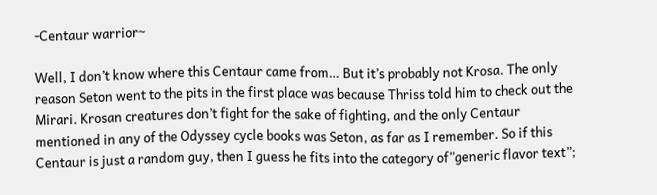-Centaur warrior~

Well, I don’t know where this Centaur came from… But it’s probably not Krosa. The only reason Seton went to the pits in the first place was because Thriss told him to check out the Mirari. Krosan creatures don’t fight for the sake of fighting, and the only Centaur mentioned in any of the Odyssey cycle books was Seton, as far as I remember. So if this Centaur is just a random guy, then I guess he fits into the category of”generic flavor text”;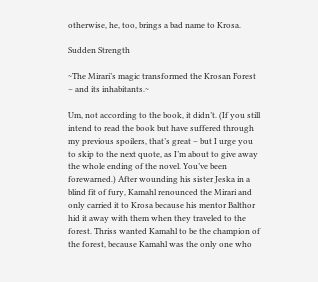otherwise, he, too, brings a bad name to Krosa.

Sudden Strength

~The Mirari’s magic transformed the Krosan Forest – and its inhabitants.~

Um, not according to the book, it didn’t. (If you still intend to read the book but have suffered through my previous spoilers, that’s great – but I urge you to skip to the next quote, as I’m about to give away the whole ending of the novel. You’ve been forewarned.) After wounding his sister Jeska in a blind fit of fury, Kamahl renounced the Mirari and only carried it to Krosa because his mentor Balthor hid it away with them when they traveled to the forest. Thriss wanted Kamahl to be the champion of the forest, because Kamahl was the only one who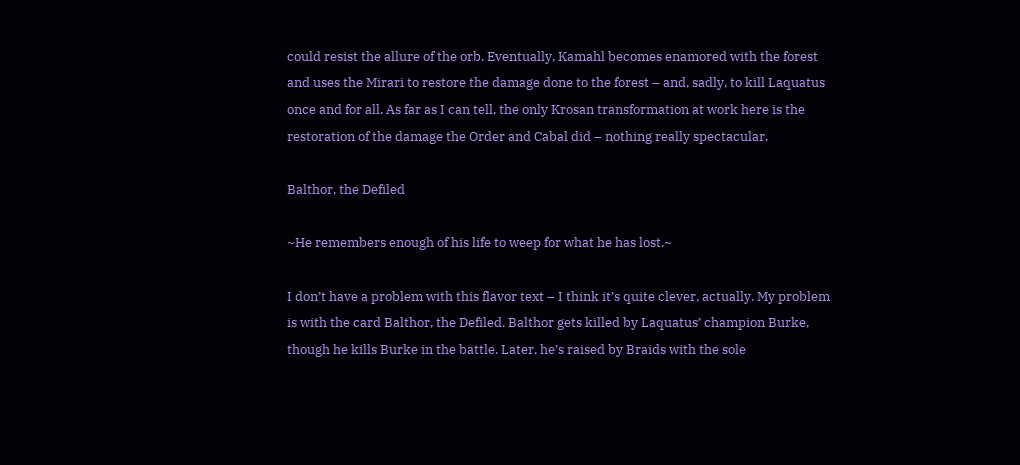could resist the allure of the orb. Eventually, Kamahl becomes enamored with the forest and uses the Mirari to restore the damage done to the forest – and, sadly, to kill Laquatus once and for all. As far as I can tell, the only Krosan transformation at work here is the restoration of the damage the Order and Cabal did – nothing really spectacular.

Balthor, the Defiled

~He remembers enough of his life to weep for what he has lost.~

I don’t have a problem with this flavor text – I think it’s quite clever, actually. My problem is with the card Balthor, the Defiled. Balthor gets killed by Laquatus’ champion Burke, though he kills Burke in the battle. Later, he’s raised by Braids with the sole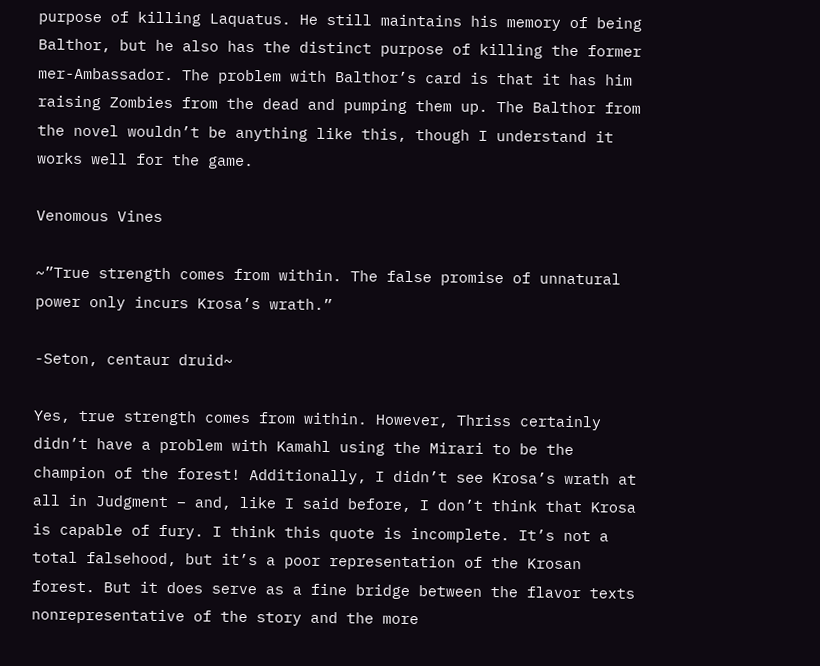purpose of killing Laquatus. He still maintains his memory of being Balthor, but he also has the distinct purpose of killing the former mer-Ambassador. The problem with Balthor’s card is that it has him raising Zombies from the dead and pumping them up. The Balthor from the novel wouldn’t be anything like this, though I understand it works well for the game.

Venomous Vines

~”True strength comes from within. The false promise of unnatural power only incurs Krosa’s wrath.”

-Seton, centaur druid~

Yes, true strength comes from within. However, Thriss certainly didn’t have a problem with Kamahl using the Mirari to be the champion of the forest! Additionally, I didn’t see Krosa’s wrath at all in Judgment – and, like I said before, I don’t think that Krosa is capable of fury. I think this quote is incomplete. It’s not a total falsehood, but it’s a poor representation of the Krosan forest. But it does serve as a fine bridge between the flavor texts nonrepresentative of the story and the more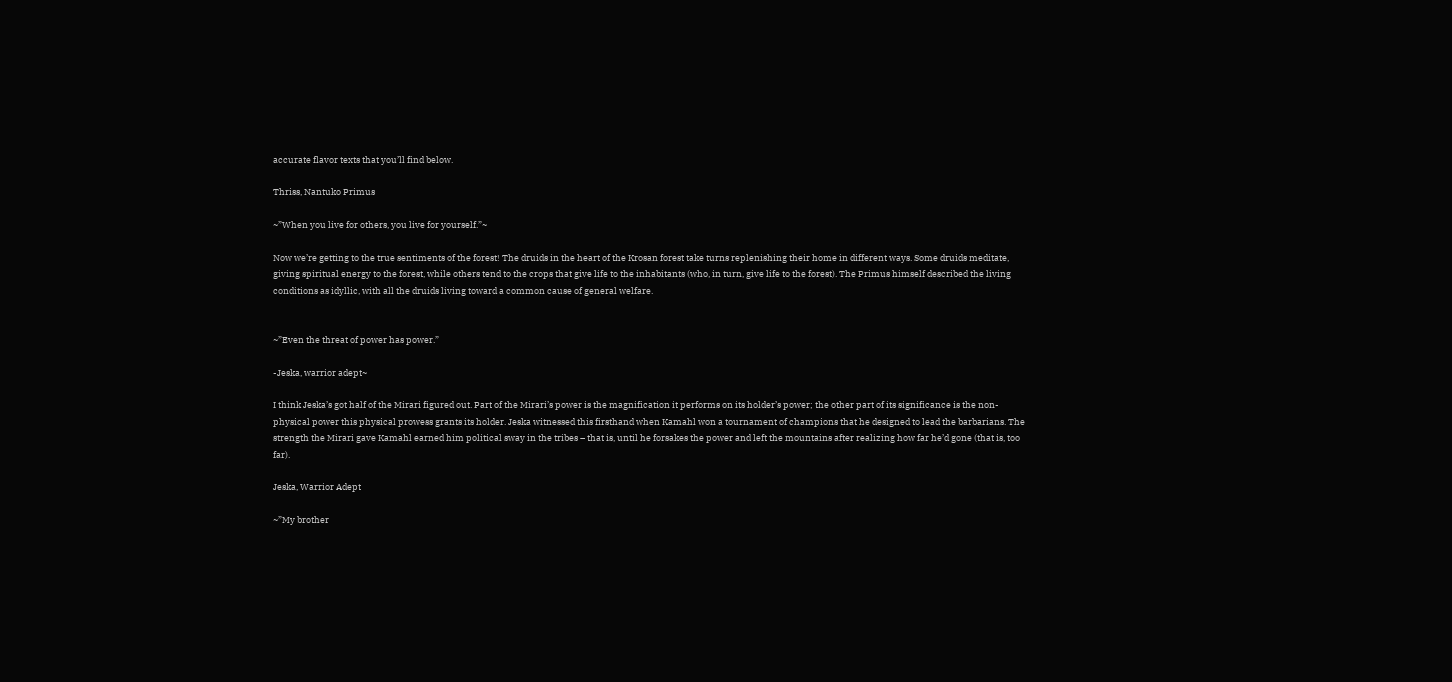accurate flavor texts that you’ll find below.

Thriss, Nantuko Primus

~”When you live for others, you live for yourself.”~

Now we’re getting to the true sentiments of the forest! The druids in the heart of the Krosan forest take turns replenishing their home in different ways. Some druids meditate, giving spiritual energy to the forest, while others tend to the crops that give life to the inhabitants (who, in turn, give life to the forest). The Primus himself described the living conditions as idyllic, with all the druids living toward a common cause of general welfare.


~”Even the threat of power has power.”

-Jeska, warrior adept~

I think Jeska’s got half of the Mirari figured out. Part of the Mirari’s power is the magnification it performs on its holder’s power; the other part of its significance is the non-physical power this physical prowess grants its holder. Jeska witnessed this firsthand when Kamahl won a tournament of champions that he designed to lead the barbarians. The strength the Mirari gave Kamahl earned him political sway in the tribes – that is, until he forsakes the power and left the mountains after realizing how far he’d gone (that is, too far).

Jeska, Warrior Adept

~”My brother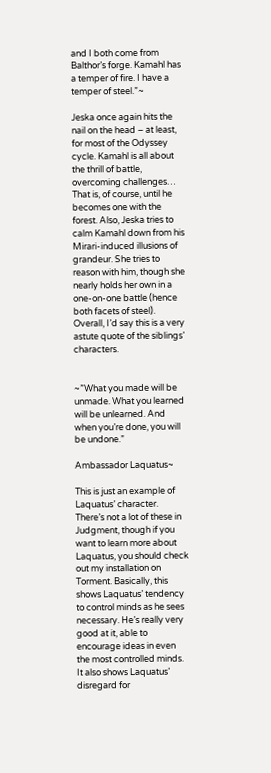and I both come from Balthor’s forge. Kamahl has a temper of fire. I have a temper of steel.”~

Jeska once again hits the nail on the head – at least, for most of the Odyssey cycle. Kamahl is all about the thrill of battle, overcoming challenges… That is, of course, until he becomes one with the forest. Also, Jeska tries to calm Kamahl down from his Mirari-induced illusions of grandeur. She tries to reason with him, though she nearly holds her own in a one-on-one battle (hence both facets of steel). Overall, I’d say this is a very astute quote of the siblings’ characters.


~”What you made will be unmade. What you learned will be unlearned. And when you’re done, you will be undone.”

Ambassador Laquatus~

This is just an example of Laquatus’ character. There’s not a lot of these in Judgment, though if you want to learn more about Laquatus, you should check out my installation on Torment. Basically, this shows Laquatus’ tendency to control minds as he sees necessary. He’s really very good at it, able to encourage ideas in even the most controlled minds. It also shows Laquatus’ disregard for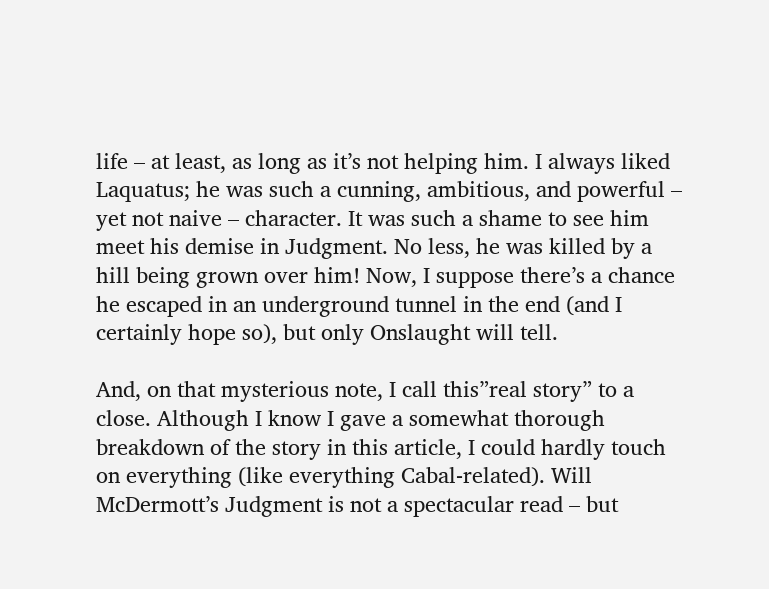life – at least, as long as it’s not helping him. I always liked Laquatus; he was such a cunning, ambitious, and powerful – yet not naive – character. It was such a shame to see him meet his demise in Judgment. No less, he was killed by a hill being grown over him! Now, I suppose there’s a chance he escaped in an underground tunnel in the end (and I certainly hope so), but only Onslaught will tell.

And, on that mysterious note, I call this”real story” to a close. Although I know I gave a somewhat thorough breakdown of the story in this article, I could hardly touch on everything (like everything Cabal-related). Will McDermott’s Judgment is not a spectacular read – but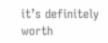it’s definitely worth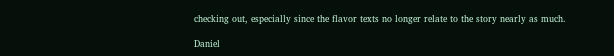checking out, especially since the flavor texts no longer relate to the story nearly as much.

Daniel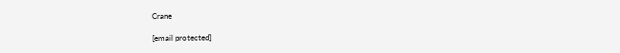Crane

[email protected]